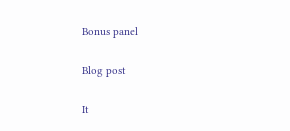Bonus panel

Blog post

It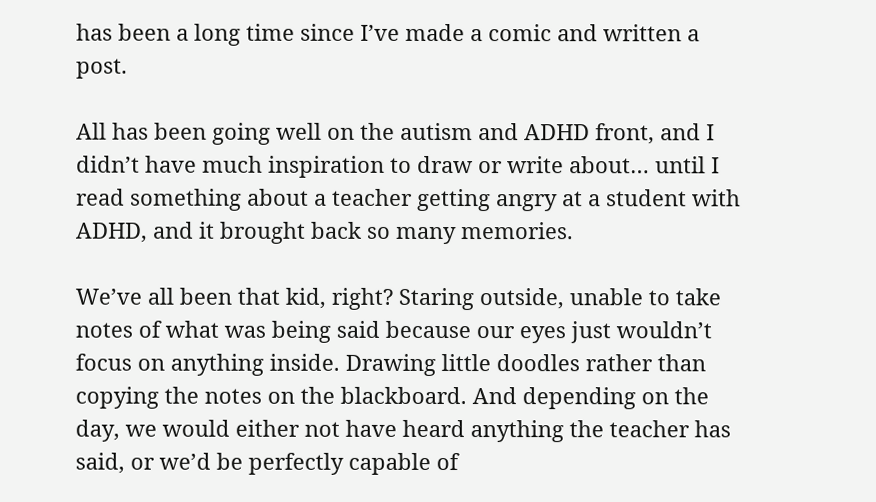has been a long time since I’ve made a comic and written a post.

All has been going well on the autism and ADHD front, and I didn’t have much inspiration to draw or write about… until I read something about a teacher getting angry at a student with ADHD, and it brought back so many memories.

We’ve all been that kid, right? Staring outside, unable to take notes of what was being said because our eyes just wouldn’t focus on anything inside. Drawing little doodles rather than copying the notes on the blackboard. And depending on the day, we would either not have heard anything the teacher has said, or we’d be perfectly capable of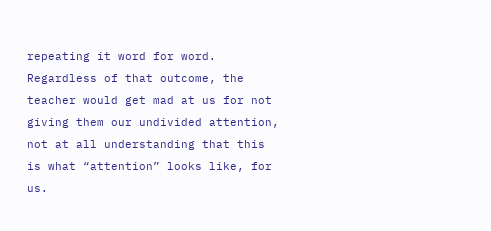repeating it word for word. Regardless of that outcome, the teacher would get mad at us for not giving them our undivided attention, not at all understanding that this is what “attention” looks like, for us.